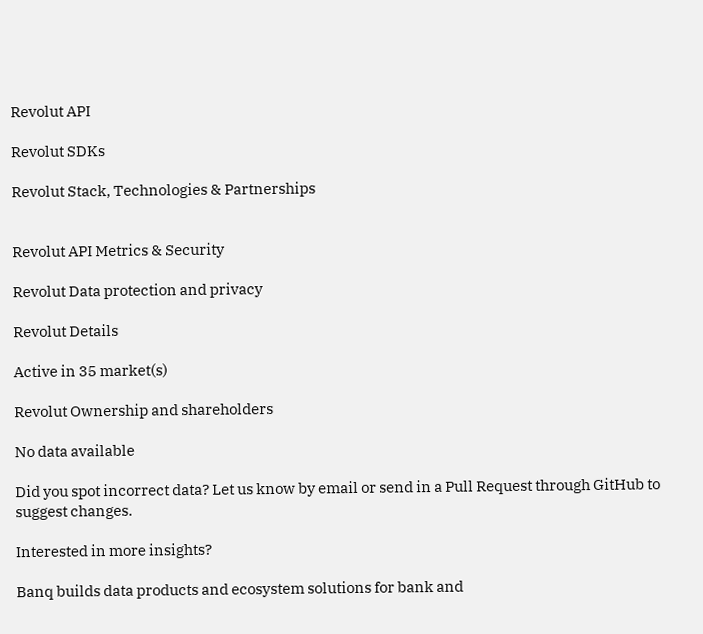Revolut API

Revolut SDKs

Revolut Stack, Technologies & Partnerships


Revolut API Metrics & Security

Revolut Data protection and privacy

Revolut Details

Active in 35 market(s)

Revolut Ownership and shareholders

No data available

Did you spot incorrect data? Let us know by email or send in a Pull Request through GitHub to suggest changes.

Interested in more insights?

Banq builds data products and ecosystem solutions for bank and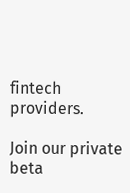fintech providers.

Join our private beta